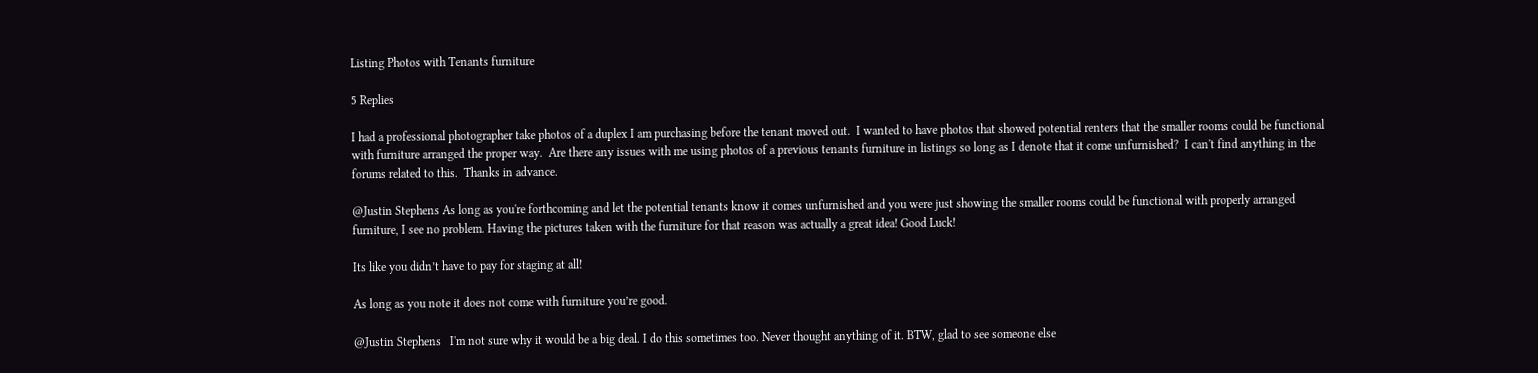Listing Photos with Tenants furniture

5 Replies

I had a professional photographer take photos of a duplex I am purchasing before the tenant moved out.  I wanted to have photos that showed potential renters that the smaller rooms could be functional with furniture arranged the proper way.  Are there any issues with me using photos of a previous tenants furniture in listings so long as I denote that it come unfurnished?  I can't find anything in the forums related to this.  Thanks in advance.

@Justin Stephens As long as you're forthcoming and let the potential tenants know it comes unfurnished and you were just showing the smaller rooms could be functional with properly arranged furniture, I see no problem. Having the pictures taken with the furniture for that reason was actually a great idea! Good Luck!

Its like you didn’t have to pay for staging at all!

As long as you note it does not come with furniture you’re good.

@Justin Stephens   I'm not sure why it would be a big deal. I do this sometimes too. Never thought anything of it. BTW, glad to see someone else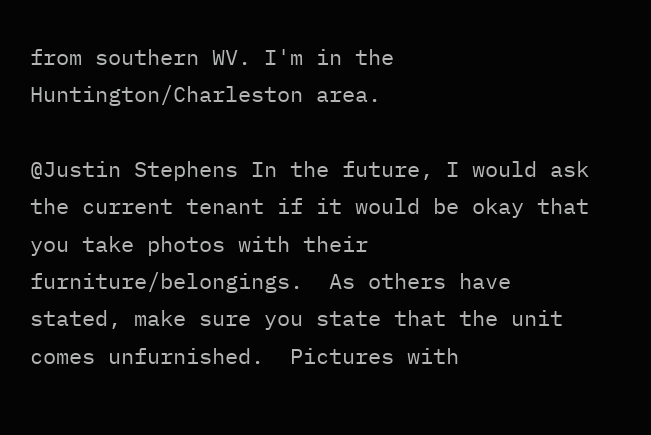from southern WV. I'm in the Huntington/Charleston area.

@Justin Stephens In the future, I would ask the current tenant if it would be okay that you take photos with their furniture/belongings.  As others have stated, make sure you state that the unit comes unfurnished.  Pictures with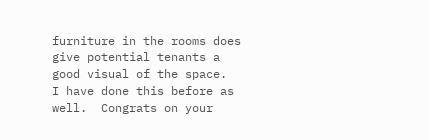furniture in the rooms does give potential tenants a good visual of the space.  I have done this before as well.  Congrats on your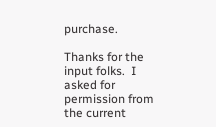purchase.

Thanks for the input folks.  I asked for permission from the current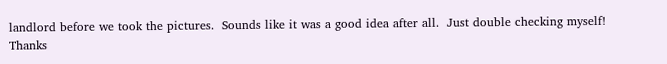landlord before we took the pictures.  Sounds like it was a good idea after all.  Just double checking myself!  Thanks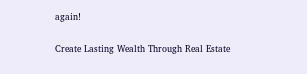again!

Create Lasting Wealth Through Real Estate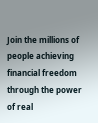Join the millions of people achieving financial freedom through the power of real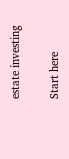estate investing

Start here